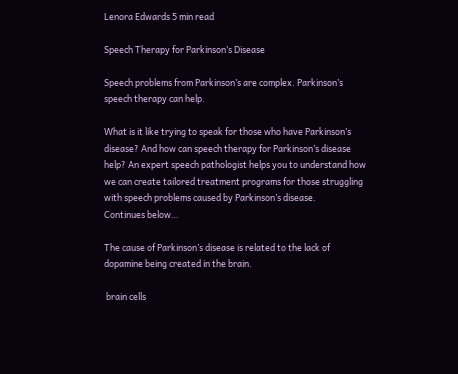Lenora Edwards 5 min read

Speech Therapy for Parkinson’s Disease

Speech problems from Parkinson’s are complex. Parkinson’s speech therapy can help.

What is it like trying to speak for those who have Parkinson’s disease? And how can speech therapy for Parkinson’s disease help? An expert speech pathologist helps you to understand how we can create tailored treatment programs for those struggling with speech problems caused by Parkinson’s disease.
Continues below…

The cause of Parkinson’s disease is related to the lack of dopamine being created in the brain.

 brain cells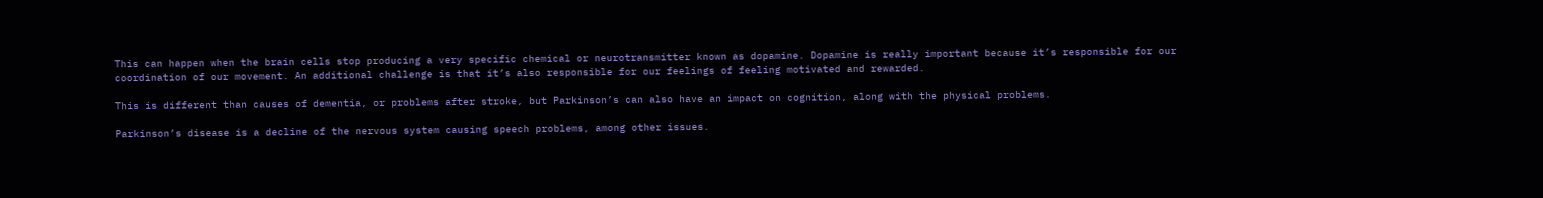This can happen when the brain cells stop producing a very specific chemical or neurotransmitter known as dopamine. Dopamine is really important because it’s responsible for our coordination of our movement. An additional challenge is that it’s also responsible for our feelings of feeling motivated and rewarded.

This is different than causes of dementia, or problems after stroke, but Parkinson’s can also have an impact on cognition, along with the physical problems.

Parkinson’s disease is a decline of the nervous system causing speech problems, among other issues.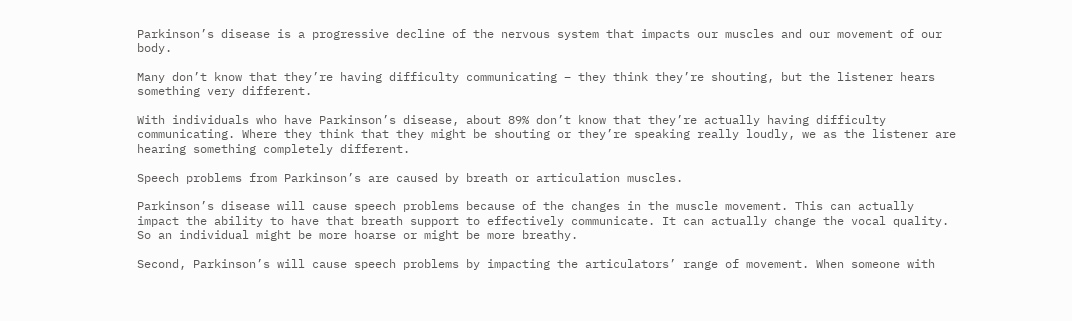Parkinson’s disease is a progressive decline of the nervous system that impacts our muscles and our movement of our body.

Many don’t know that they’re having difficulty communicating – they think they’re shouting, but the listener hears something very different.

With individuals who have Parkinson’s disease, about 89% don’t know that they’re actually having difficulty communicating. Where they think that they might be shouting or they’re speaking really loudly, we as the listener are hearing something completely different.

Speech problems from Parkinson’s are caused by breath or articulation muscles.

Parkinson’s disease will cause speech problems because of the changes in the muscle movement. This can actually impact the ability to have that breath support to effectively communicate. It can actually change the vocal quality. So an individual might be more hoarse or might be more breathy.

Second, Parkinson’s will cause speech problems by impacting the articulators’ range of movement. When someone with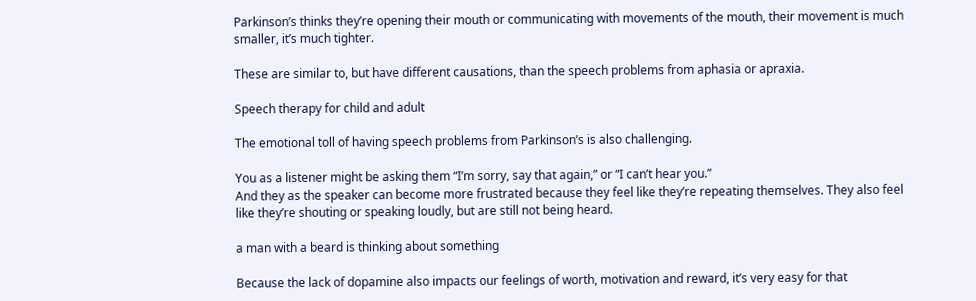Parkinson’s thinks they’re opening their mouth or communicating with movements of the mouth, their movement is much smaller, it’s much tighter.

These are similar to, but have different causations, than the speech problems from aphasia or apraxia.

Speech therapy for child and adult

The emotional toll of having speech problems from Parkinson’s is also challenging.

You as a listener might be asking them “I’m sorry, say that again,” or “I can’t hear you.”
And they as the speaker can become more frustrated because they feel like they’re repeating themselves. They also feel like they’re shouting or speaking loudly, but are still not being heard.

a man with a beard is thinking about something

Because the lack of dopamine also impacts our feelings of worth, motivation and reward, it’s very easy for that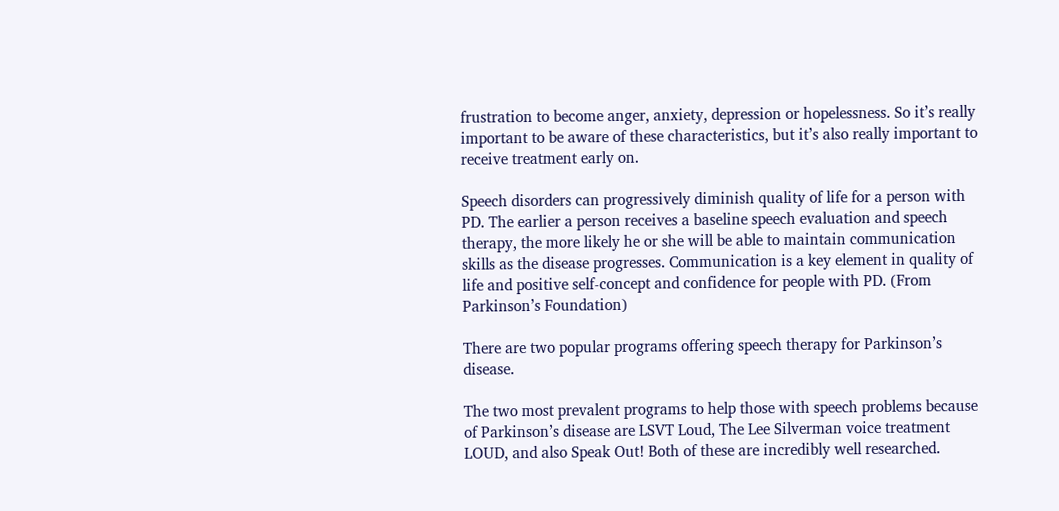frustration to become anger, anxiety, depression or hopelessness. So it’s really important to be aware of these characteristics, but it’s also really important to receive treatment early on.

Speech disorders can progressively diminish quality of life for a person with PD. The earlier a person receives a baseline speech evaluation and speech therapy, the more likely he or she will be able to maintain communication skills as the disease progresses. Communication is a key element in quality of life and positive self-concept and confidence for people with PD. (From Parkinson’s Foundation)

There are two popular programs offering speech therapy for Parkinson’s disease.

The two most prevalent programs to help those with speech problems because of Parkinson’s disease are LSVT Loud, The Lee Silverman voice treatment LOUD, and also Speak Out! Both of these are incredibly well researched.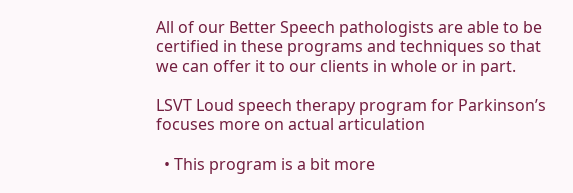All of our Better Speech pathologists are able to be certified in these programs and techniques so that we can offer it to our clients in whole or in part.

LSVT Loud speech therapy program for Parkinson’s focuses more on actual articulation

  • This program is a bit more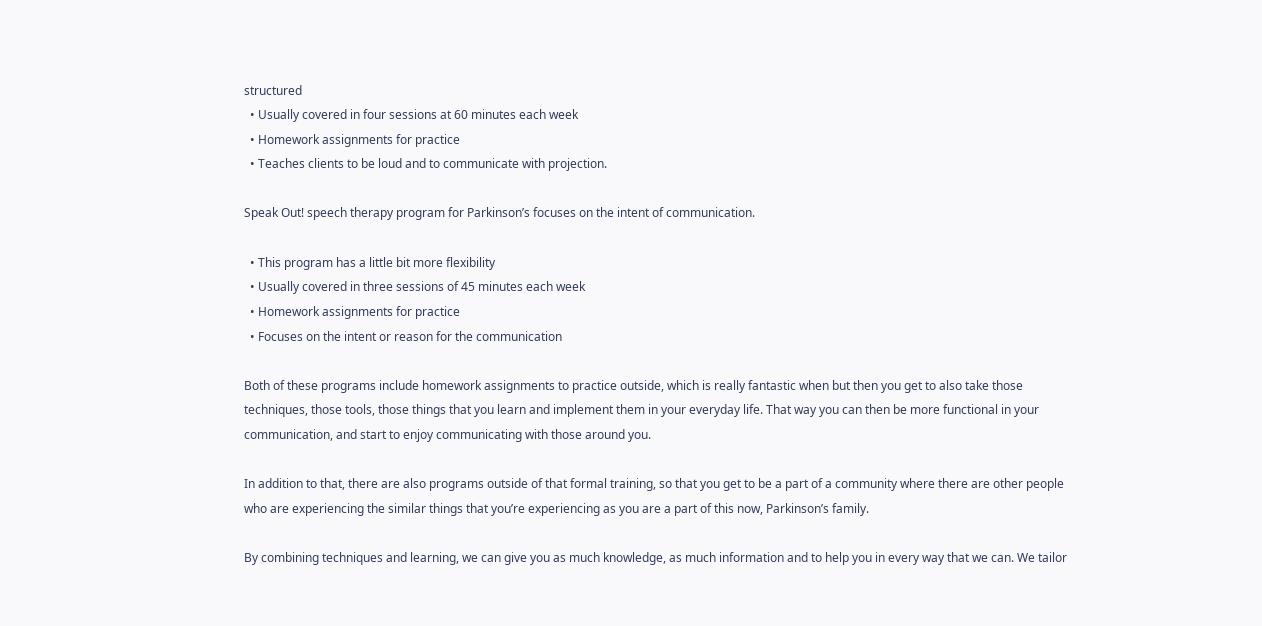structured
  • Usually covered in four sessions at 60 minutes each week
  • Homework assignments for practice
  • Teaches clients to be loud and to communicate with projection.

Speak Out! speech therapy program for Parkinson’s focuses on the intent of communication.

  • This program has a little bit more flexibility
  • Usually covered in three sessions of 45 minutes each week
  • Homework assignments for practice
  • Focuses on the intent or reason for the communication

Both of these programs include homework assignments to practice outside, which is really fantastic when but then you get to also take those techniques, those tools, those things that you learn and implement them in your everyday life. That way you can then be more functional in your communication, and start to enjoy communicating with those around you.

In addition to that, there are also programs outside of that formal training, so that you get to be a part of a community where there are other people who are experiencing the similar things that you’re experiencing as you are a part of this now, Parkinson’s family.

By combining techniques and learning, we can give you as much knowledge, as much information and to help you in every way that we can. We tailor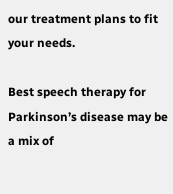our treatment plans to fit your needs.

Best speech therapy for Parkinson’s disease may be a mix of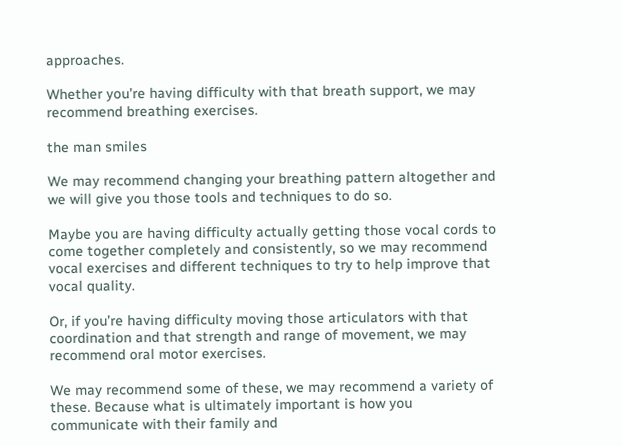approaches.

Whether you’re having difficulty with that breath support, we may recommend breathing exercises.

the man smiles

We may recommend changing your breathing pattern altogether and we will give you those tools and techniques to do so.

Maybe you are having difficulty actually getting those vocal cords to come together completely and consistently, so we may recommend vocal exercises and different techniques to try to help improve that vocal quality.

Or, if you’re having difficulty moving those articulators with that coordination and that strength and range of movement, we may recommend oral motor exercises.

We may recommend some of these, we may recommend a variety of these. Because what is ultimately important is how you communicate with their family and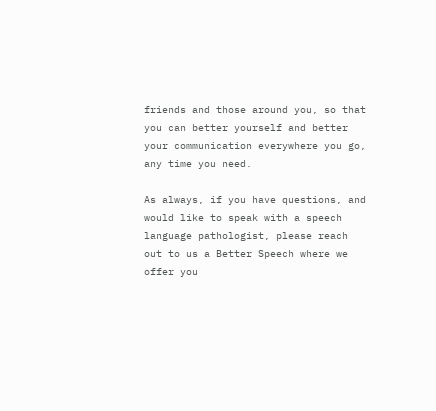friends and those around you, so that you can better yourself and better your communication everywhere you go, any time you need.

As always, if you have questions, and would like to speak with a speech language pathologist, please reach out to us a Better Speech where we offer you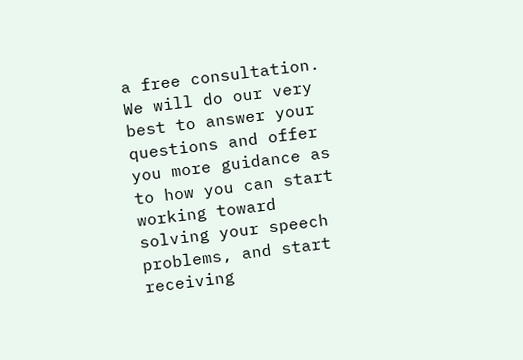a free consultation. We will do our very best to answer your questions and offer you more guidance as to how you can start working toward solving your speech problems, and start receiving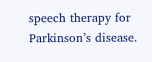speech therapy for Parkinson’s disease.